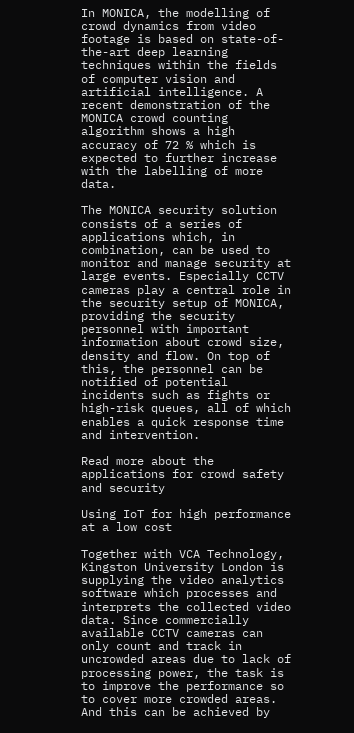In MONICA, the modelling of crowd dynamics from video footage is based on state-of-the-art deep learning techniques within the fields of computer vision and artificial intelligence. A recent demonstration of the MONICA crowd counting algorithm shows a high accuracy of 72 % which is expected to further increase with the labelling of more data.

The MONICA security solution consists of a series of applications which, in combination, can be used to monitor and manage security at large events. Especially CCTV cameras play a central role in the security setup of MONICA, providing the security personnel with important information about crowd size, density and flow. On top of this, the personnel can be notified of potential incidents such as fights or high-risk queues, all of which enables a quick response time and intervention.

Read more about the applications for crowd safety and security

Using IoT for high performance at a low cost

Together with VCA Technology, Kingston University London is supplying the video analytics software which processes and interprets the collected video data. Since commercially available CCTV cameras can only count and track in uncrowded areas due to lack of processing power, the task is to improve the performance so to cover more crowded areas. And this can be achieved by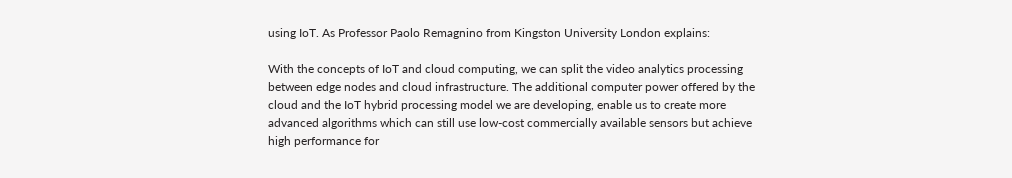using IoT. As Professor Paolo Remagnino from Kingston University London explains:

With the concepts of IoT and cloud computing, we can split the video analytics processing between edge nodes and cloud infrastructure. The additional computer power offered by the cloud and the IoT hybrid processing model we are developing, enable us to create more advanced algorithms which can still use low-cost commercially available sensors but achieve high performance for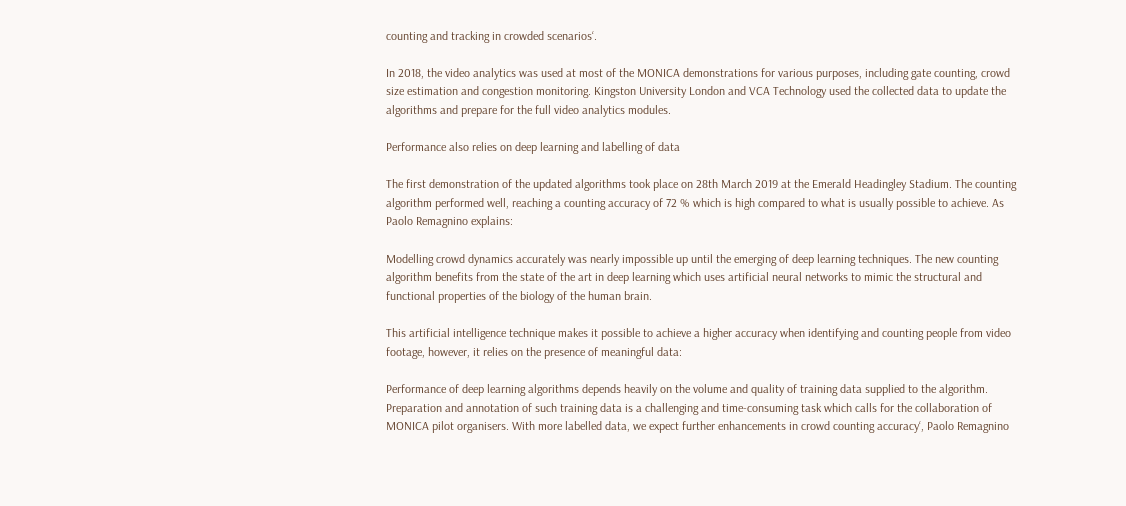counting and tracking in crowded scenarios‘.

In 2018, the video analytics was used at most of the MONICA demonstrations for various purposes, including gate counting, crowd size estimation and congestion monitoring. Kingston University London and VCA Technology used the collected data to update the algorithms and prepare for the full video analytics modules.

Performance also relies on deep learning and labelling of data

The first demonstration of the updated algorithms took place on 28th March 2019 at the Emerald Headingley Stadium. The counting algorithm performed well, reaching a counting accuracy of 72 % which is high compared to what is usually possible to achieve. As Paolo Remagnino explains:

Modelling crowd dynamics accurately was nearly impossible up until the emerging of deep learning techniques. The new counting algorithm benefits from the state of the art in deep learning which uses artificial neural networks to mimic the structural and functional properties of the biology of the human brain.

This artificial intelligence technique makes it possible to achieve a higher accuracy when identifying and counting people from video footage, however, it relies on the presence of meaningful data:

Performance of deep learning algorithms depends heavily on the volume and quality of training data supplied to the algorithm. Preparation and annotation of such training data is a challenging and time-consuming task which calls for the collaboration of MONICA pilot organisers. With more labelled data, we expect further enhancements in crowd counting accuracy‘, Paolo Remagnino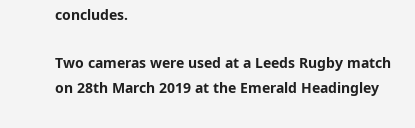concludes.

Two cameras were used at a Leeds Rugby match on 28th March 2019 at the Emerald Headingley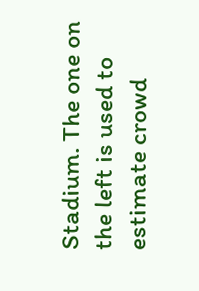Stadium. The one on the left is used to estimate crowd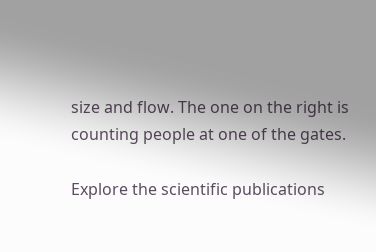size and flow. The one on the right is counting people at one of the gates.

Explore the scientific publications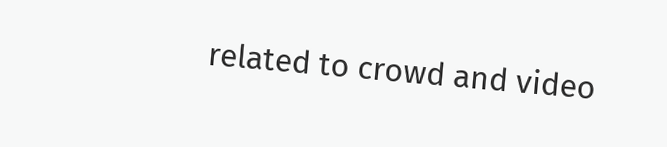related to crowd and video